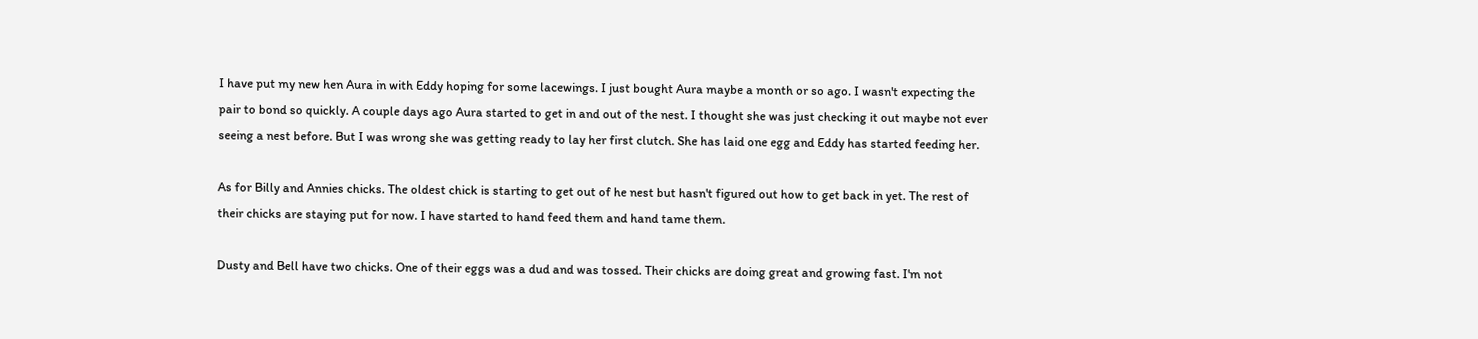I have put my new hen Aura in with Eddy hoping for some lacewings. I just bought Aura maybe a month or so ago. I wasn't expecting the pair to bond so quickly. A couple days ago Aura started to get in and out of the nest. I thought she was just checking it out maybe not ever seeing a nest before. But I was wrong she was getting ready to lay her first clutch. She has laid one egg and Eddy has started feeding her.

As for Billy and Annies chicks. The oldest chick is starting to get out of he nest but hasn't figured out how to get back in yet. The rest of their chicks are staying put for now. I have started to hand feed them and hand tame them.

Dusty and Bell have two chicks. One of their eggs was a dud and was tossed. Their chicks are doing great and growing fast. I'm not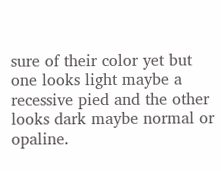sure of their color yet but one looks light maybe a recessive pied and the other looks dark maybe normal or opaline.